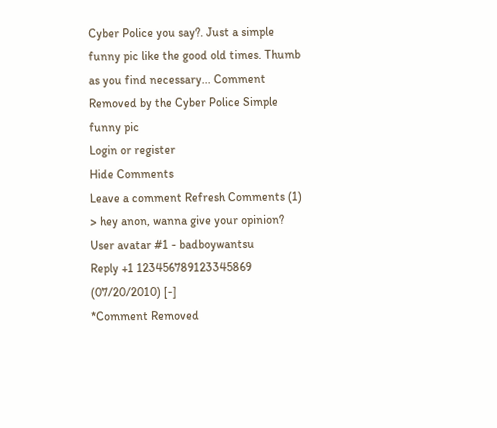Cyber Police you say?. Just a simple funny pic like the good old times. Thumb as you find necessary... Comment Removed by the Cyber Police Simple funny pic
Login or register
Hide Comments
Leave a comment Refresh Comments (1)
> hey anon, wanna give your opinion?
User avatar #1 - badboywantsu
Reply +1 123456789123345869
(07/20/2010) [-]
*Comment Removed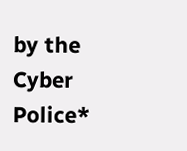by the Cyber Police*